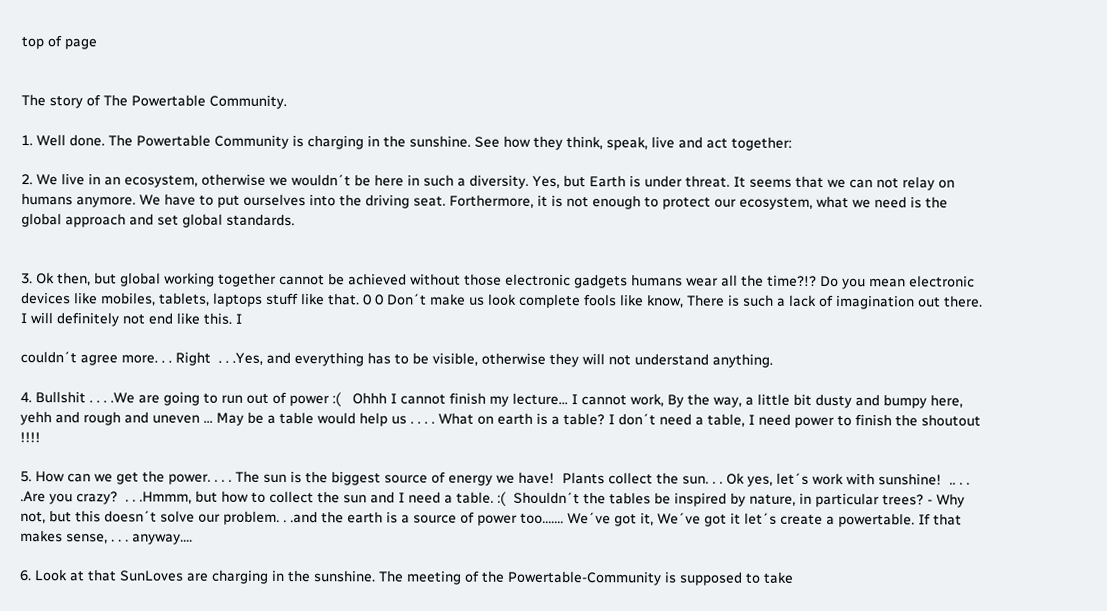top of page


The story of The Powertable Community.

1. Well done. The Powertable Community is charging in the sunshine. See how they think, speak, live and act together:

2. We live in an ecosystem, otherwise we wouldn´t be here in such a diversity. Yes, but Earth is under threat. It seems that we can not relay on humans anymore. We have to put ourselves into the driving seat. Forthermore, it is not enough to protect our ecosystem, what we need is the global approach and set global standards.


3. Ok then, but global working together cannot be achieved without those electronic gadgets humans wear all the time?!? Do you mean electronic devices like mobiles, tablets, laptops stuff like that. 0 0 Don´t make us look complete fools like know, There is such a lack of imagination out there. I will definitely not end like this. I

couldn´t agree more. . . Right  . . .Yes, and everything has to be visible, otherwise they will not understand anything.

4. Bullshit . . . .We are going to run out of power :(   Ohhh I cannot finish my lecture... I cannot work, By the way, a little bit dusty and bumpy here, yehh and rough and uneven ... May be a table would help us . . . . What on earth is a table? I don´t need a table, I need power to finish the shoutout !!!!

5. How can we get the power. . . . The sun is the biggest source of energy we have!  Plants collect the sun. . . Ok yes, let´s work with sunshine!  .. . . .Are you crazy?  . . .Hmmm, but how to collect the sun and I need a table. :(  Shouldn´t the tables be inspired by nature, in particular trees? - Why not, but this doesn´t solve our problem. . .and the earth is a source of power too....... We´ve got it, We´ve got it let´s create a powertable. If that makes sense, . . . anyway....

6. Look at that SunLoves are charging in the sunshine. The meeting of the Powertable-Community is supposed to take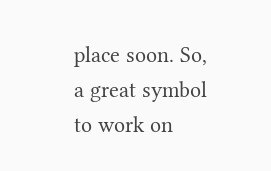place soon. So, a great symbol to work on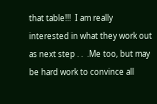that table!!!  I am really interested in what they work out as next step . .  .Me too, but may be hard work to convince all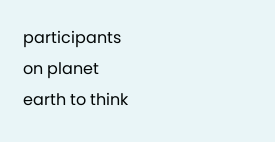participants on planet earth to think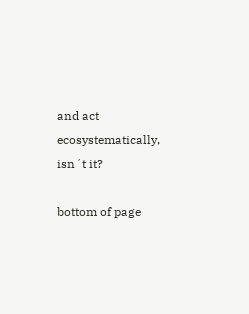and act ecosystematically, isn´t it?

bottom of page